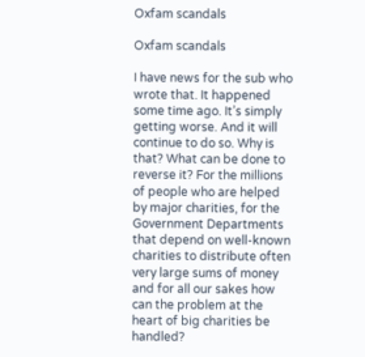Oxfam scandals

Oxfam scandals

I have news for the sub who wrote that. It happened some time ago. It’s simply getting worse. And it will continue to do so. Why is that? What can be done to reverse it? For the millions of people who are helped by major charities, for the Government Departments that depend on well-known charities to distribute often very large sums of money and for all our sakes how can the problem at the heart of big charities be handled?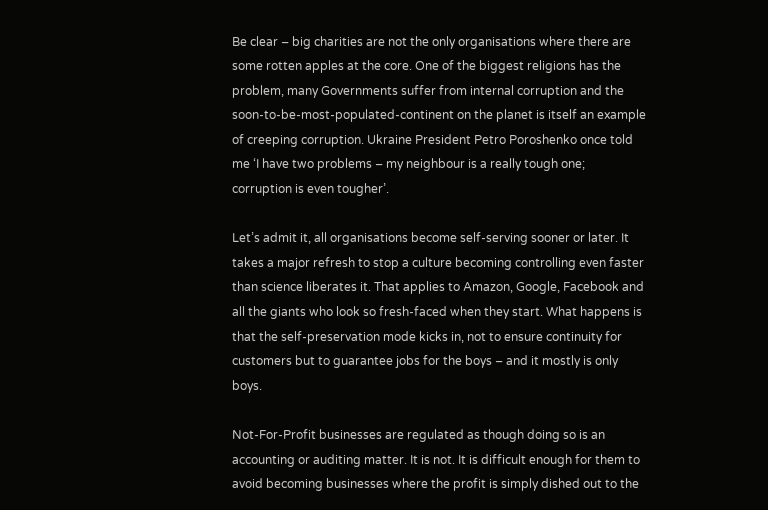Be clear – big charities are not the only organisations where there are some rotten apples at the core. One of the biggest religions has the problem, many Governments suffer from internal corruption and the soon-to-be-most-populated-continent on the planet is itself an example of creeping corruption. Ukraine President Petro Poroshenko once told me ‘I have two problems – my neighbour is a really tough one; corruption is even tougher’.

Let’s admit it, all organisations become self-serving sooner or later. It takes a major refresh to stop a culture becoming controlling even faster than science liberates it. That applies to Amazon, Google, Facebook and all the giants who look so fresh-faced when they start. What happens is that the self-preservation mode kicks in, not to ensure continuity for customers but to guarantee jobs for the boys – and it mostly is only boys.

Not-For-Profit businesses are regulated as though doing so is an accounting or auditing matter. It is not. It is difficult enough for them to avoid becoming businesses where the profit is simply dished out to the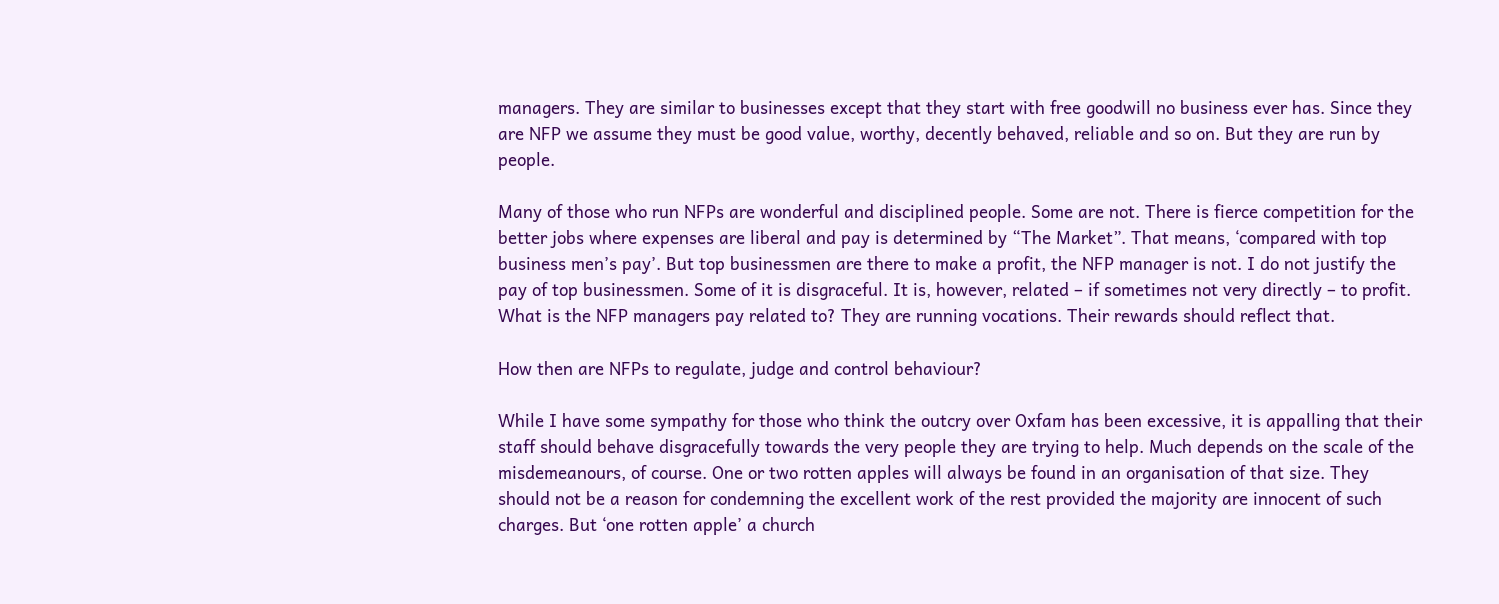managers. They are similar to businesses except that they start with free goodwill no business ever has. Since they are NFP we assume they must be good value, worthy, decently behaved, reliable and so on. But they are run by people.

Many of those who run NFPs are wonderful and disciplined people. Some are not. There is fierce competition for the better jobs where expenses are liberal and pay is determined by “The Market”. That means, ‘compared with top business men’s pay’. But top businessmen are there to make a profit, the NFP manager is not. I do not justify the pay of top businessmen. Some of it is disgraceful. It is, however, related – if sometimes not very directly – to profit. What is the NFP managers pay related to? They are running vocations. Their rewards should reflect that.

How then are NFPs to regulate, judge and control behaviour?

While I have some sympathy for those who think the outcry over Oxfam has been excessive, it is appalling that their staff should behave disgracefully towards the very people they are trying to help. Much depends on the scale of the misdemeanours, of course. One or two rotten apples will always be found in an organisation of that size. They should not be a reason for condemning the excellent work of the rest provided the majority are innocent of such charges. But ‘one rotten apple’ a church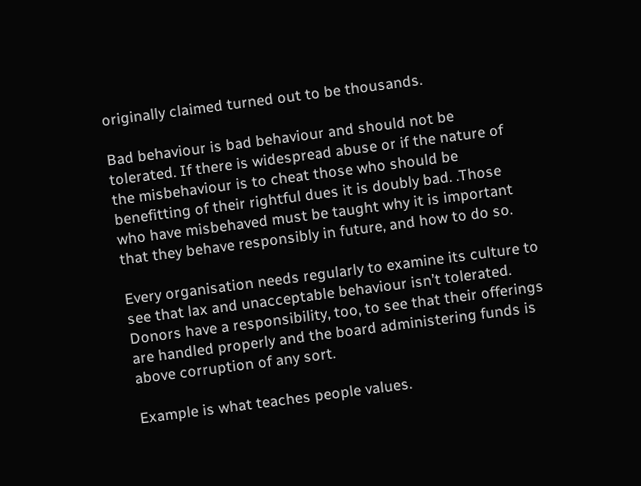originally claimed turned out to be thousands.

Bad behaviour is bad behaviour and should not be tolerated. If there is widespread abuse or if the nature of the misbehaviour is to cheat those who should be benefitting of their rightful dues it is doubly bad. .Those who have misbehaved must be taught why it is important that they behave responsibly in future, and how to do so.

Every organisation needs regularly to examine its culture to see that lax and unacceptable behaviour isn’t tolerated. Donors have a responsibility, too, to see that their offerings are handled properly and the board administering funds is above corruption of any sort.

Example is what teaches people values.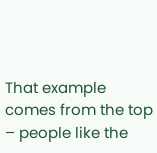That example comes from the top – people like the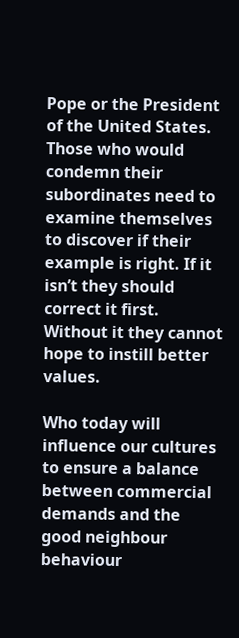Pope or the President of the United States. Those who would condemn their subordinates need to examine themselves to discover if their example is right. If it isn’t they should correct it first. Without it they cannot hope to instill better values.

Who today will influence our cultures to ensure a balance between commercial demands and the good neighbour behaviour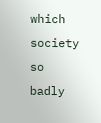which society so badly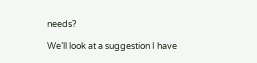needs?

We’ll look at a suggestion I have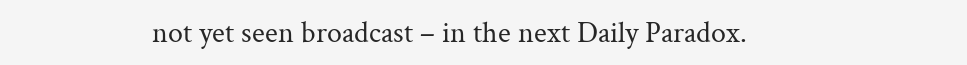not yet seen broadcast – in the next Daily Paradox.